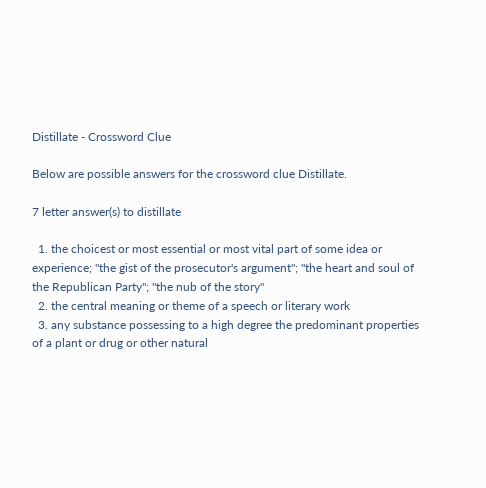Distillate - Crossword Clue

Below are possible answers for the crossword clue Distillate.

7 letter answer(s) to distillate

  1. the choicest or most essential or most vital part of some idea or experience; "the gist of the prosecutor's argument"; "the heart and soul of the Republican Party"; "the nub of the story"
  2. the central meaning or theme of a speech or literary work
  3. any substance possessing to a high degree the predominant properties of a plant or drug or other natural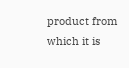product from which it is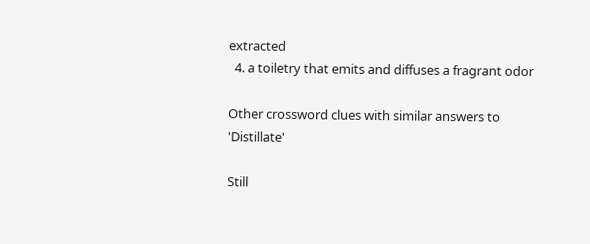extracted
  4. a toiletry that emits and diffuses a fragrant odor

Other crossword clues with similar answers to 'Distillate'

Still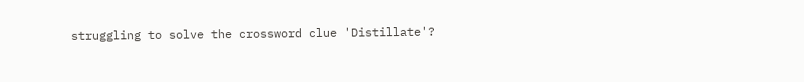struggling to solve the crossword clue 'Distillate'?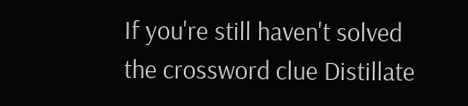If you're still haven't solved the crossword clue Distillate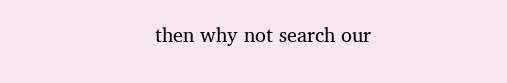then why not search our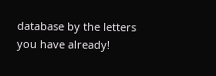database by the letters you have already!